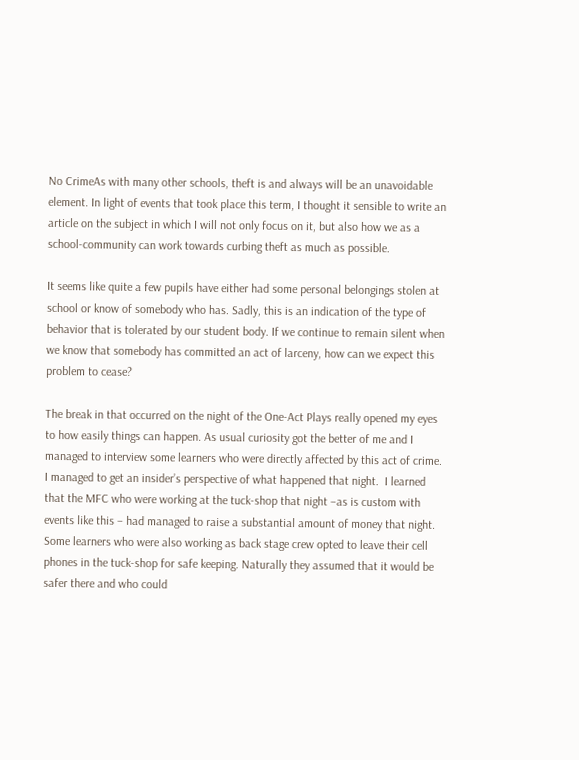No CrimeAs with many other schools, theft is and always will be an unavoidable element. In light of events that took place this term, I thought it sensible to write an article on the subject in which I will not only focus on it, but also how we as a school-community can work towards curbing theft as much as possible.

It seems like quite a few pupils have either had some personal belongings stolen at school or know of somebody who has. Sadly, this is an indication of the type of behavior that is tolerated by our student body. If we continue to remain silent when we know that somebody has committed an act of larceny, how can we expect this problem to cease?

The break in that occurred on the night of the One-Act Plays really opened my eyes to how easily things can happen. As usual curiosity got the better of me and I managed to interview some learners who were directly affected by this act of crime. I managed to get an insider’s perspective of what happened that night.  I learned that the MFC who were working at the tuck-shop that night –as is custom with events like this – had managed to raise a substantial amount of money that night. Some learners who were also working as back stage crew opted to leave their cell phones in the tuck-shop for safe keeping. Naturally they assumed that it would be safer there and who could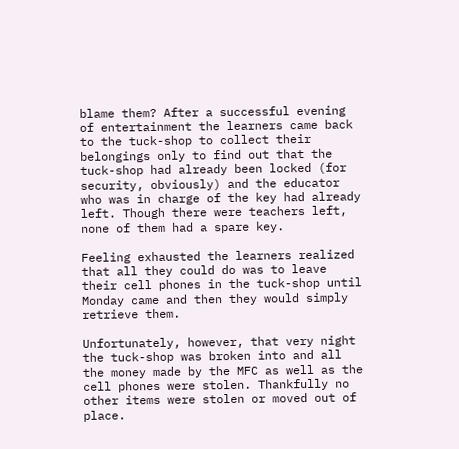blame them? After a successful evening of entertainment the learners came back to the tuck-shop to collect their belongings only to find out that the tuck-shop had already been locked (for security, obviously) and the educator who was in charge of the key had already left. Though there were teachers left, none of them had a spare key.

Feeling exhausted the learners realized that all they could do was to leave their cell phones in the tuck-shop until Monday came and then they would simply retrieve them.

Unfortunately, however, that very night the tuck-shop was broken into and all the money made by the MFC as well as the cell phones were stolen. Thankfully no other items were stolen or moved out of place.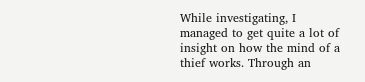While investigating, I managed to get quite a lot of insight on how the mind of a thief works. Through an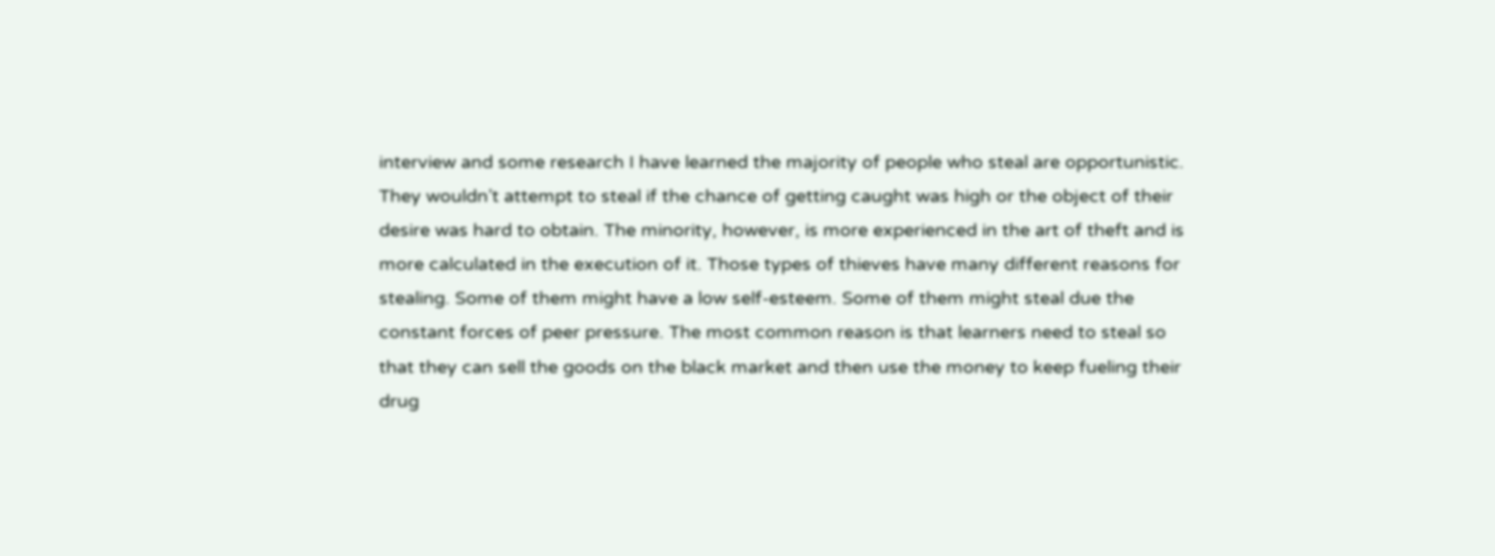interview and some research I have learned the majority of people who steal are opportunistic. They wouldn’t attempt to steal if the chance of getting caught was high or the object of their desire was hard to obtain. The minority, however, is more experienced in the art of theft and is more calculated in the execution of it. Those types of thieves have many different reasons for stealing. Some of them might have a low self-esteem. Some of them might steal due the constant forces of peer pressure. The most common reason is that learners need to steal so that they can sell the goods on the black market and then use the money to keep fueling their drug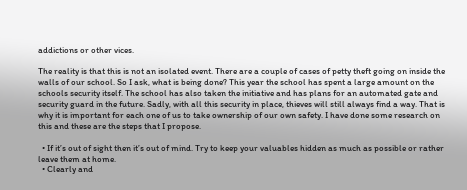addictions or other vices.

The reality is that this is not an isolated event. There are a couple of cases of petty theft going on inside the walls of our school. So I ask, what is being done? This year the school has spent a large amount on the schools security itself. The school has also taken the initiative and has plans for an automated gate and security guard in the future. Sadly, with all this security in place, thieves will still always find a way. That is why it is important for each one of us to take ownership of our own safety. I have done some research on this and these are the steps that I propose.

  • If it’s out of sight then it’s out of mind. Try to keep your valuables hidden as much as possible or rather leave them at home.
  • Clearly and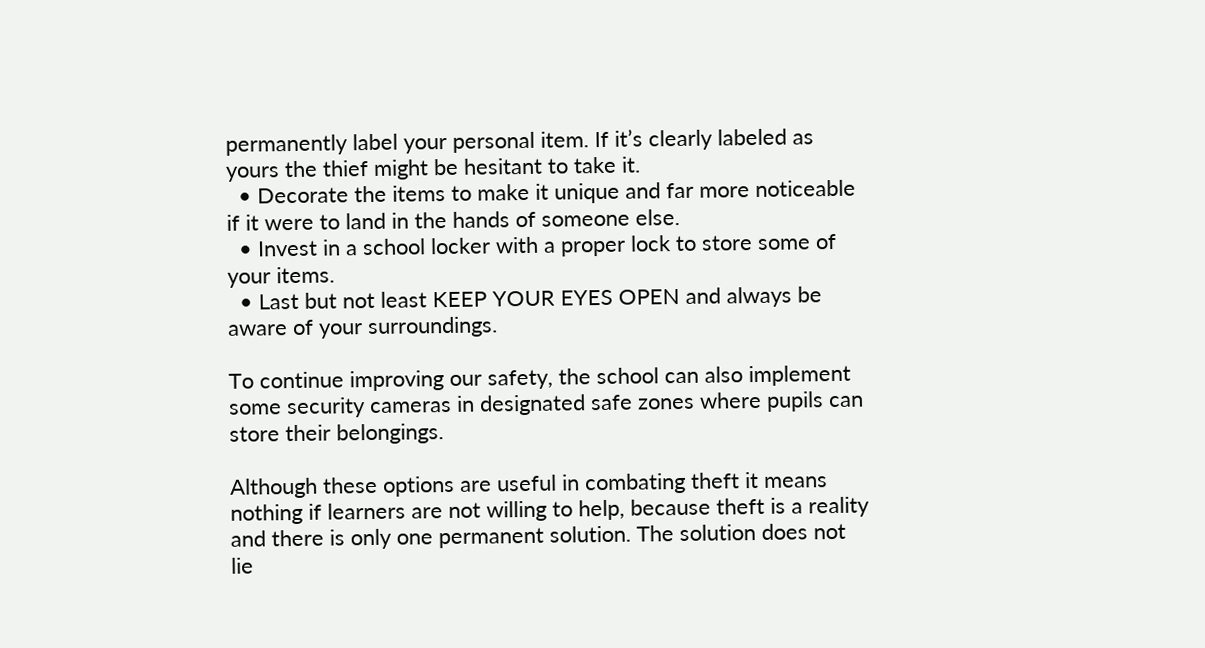permanently label your personal item. If it’s clearly labeled as yours the thief might be hesitant to take it.
  • Decorate the items to make it unique and far more noticeable if it were to land in the hands of someone else.
  • Invest in a school locker with a proper lock to store some of your items.
  • Last but not least KEEP YOUR EYES OPEN and always be aware of your surroundings.

To continue improving our safety, the school can also implement some security cameras in designated safe zones where pupils can store their belongings.

Although these options are useful in combating theft it means nothing if learners are not willing to help, because theft is a reality and there is only one permanent solution. The solution does not lie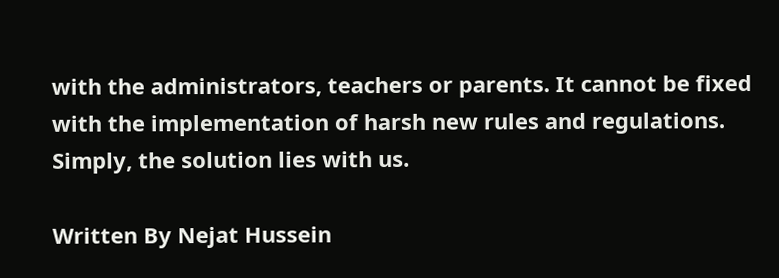with the administrators, teachers or parents. It cannot be fixed with the implementation of harsh new rules and regulations.  Simply, the solution lies with us.

Written By Nejat Hussein